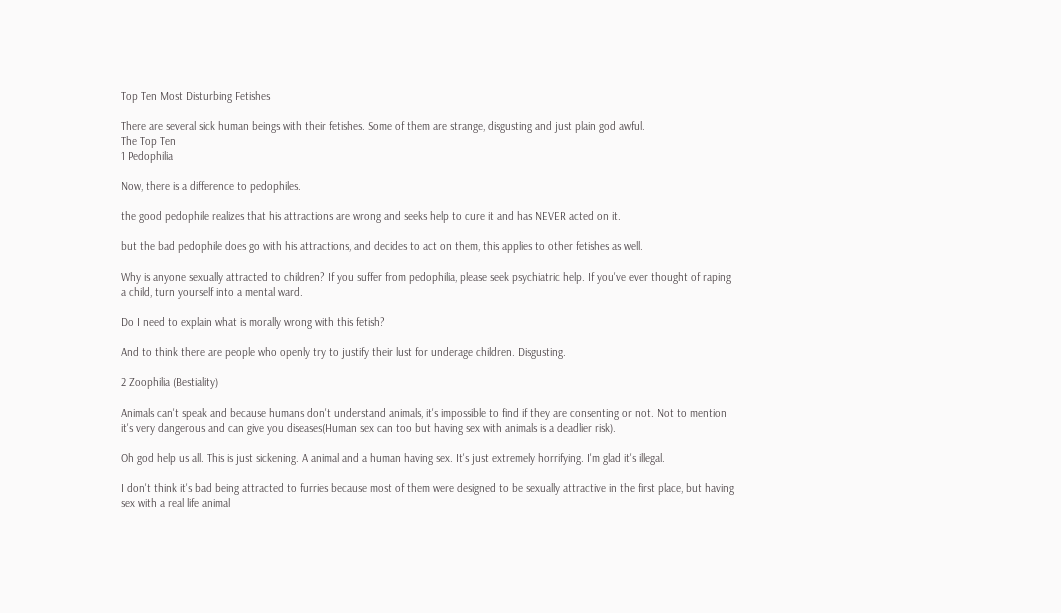Top Ten Most Disturbing Fetishes

There are several sick human beings with their fetishes. Some of them are strange, disgusting and just plain god awful.
The Top Ten
1 Pedophilia

Now, there is a difference to pedophiles.

the good pedophile realizes that his attractions are wrong and seeks help to cure it and has NEVER acted on it.

but the bad pedophile does go with his attractions, and decides to act on them, this applies to other fetishes as well.

Why is anyone sexually attracted to children? If you suffer from pedophilia, please seek psychiatric help. If you've ever thought of raping a child, turn yourself into a mental ward.

Do I need to explain what is morally wrong with this fetish?

And to think there are people who openly try to justify their lust for underage children. Disgusting.

2 Zoophilia (Bestiality)

Animals can't speak and because humans don't understand animals, it's impossible to find if they are consenting or not. Not to mention it's very dangerous and can give you diseases(Human sex can too but having sex with animals is a deadlier risk).

Oh god help us all. This is just sickening. A animal and a human having sex. It's just extremely horrifying. I'm glad it's illegal.

I don't think it's bad being attracted to furries because most of them were designed to be sexually attractive in the first place, but having sex with a real life animal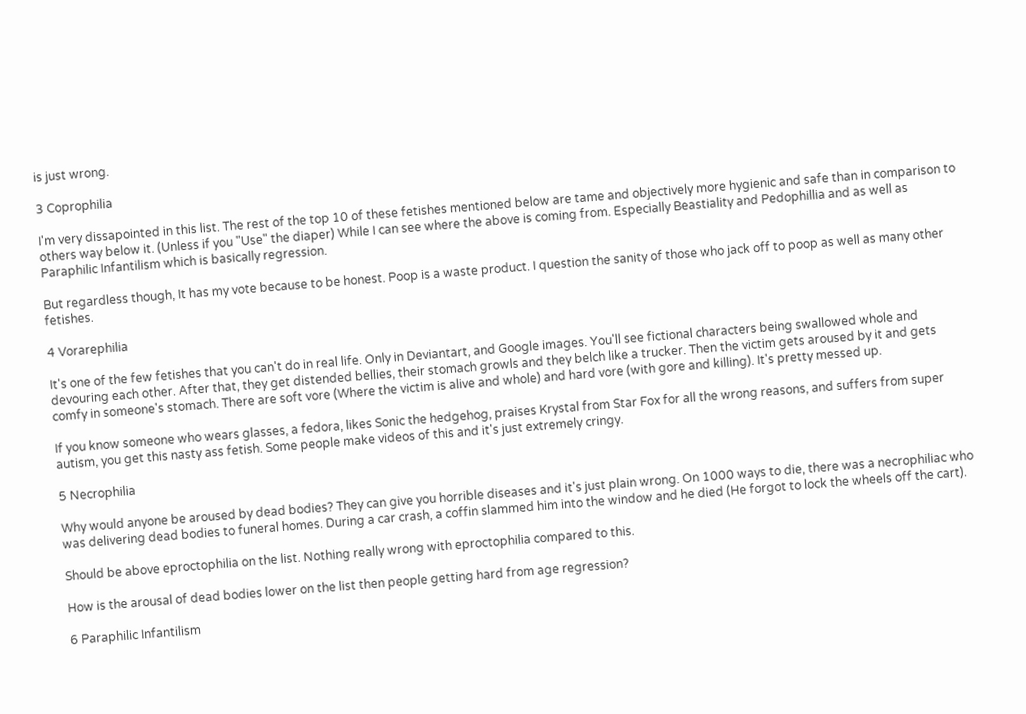is just wrong.

3 Coprophilia

I'm very dissapointed in this list. The rest of the top 10 of these fetishes mentioned below are tame and objectively more hygienic and safe than in comparison to others way below it. (Unless if you "Use" the diaper) While I can see where the above is coming from. Especially Beastiality and Pedophillia and as well as Paraphilic Infantilism which is basically regression.

But regardless though, It has my vote because to be honest. Poop is a waste product. I question the sanity of those who jack off to poop as well as many other fetishes.

4 Vorarephilia

It's one of the few fetishes that you can't do in real life. Only in Deviantart, and Google images. You'll see fictional characters being swallowed whole and devouring each other. After that, they get distended bellies, their stomach growls and they belch like a trucker. Then the victim gets aroused by it and gets comfy in someone's stomach. There are soft vore (Where the victim is alive and whole) and hard vore (with gore and killing). It's pretty messed up.

If you know someone who wears glasses, a fedora, likes Sonic the hedgehog, praises Krystal from Star Fox for all the wrong reasons, and suffers from super autism, you get this nasty ass fetish. Some people make videos of this and it's just extremely cringy.

5 Necrophilia

Why would anyone be aroused by dead bodies? They can give you horrible diseases and it's just plain wrong. On 1000 ways to die, there was a necrophiliac who was delivering dead bodies to funeral homes. During a car crash, a coffin slammed him into the window and he died (He forgot to lock the wheels off the cart).

Should be above eproctophilia on the list. Nothing really wrong with eproctophilia compared to this.

How is the arousal of dead bodies lower on the list then people getting hard from age regression?

6 Paraphilic Infantilism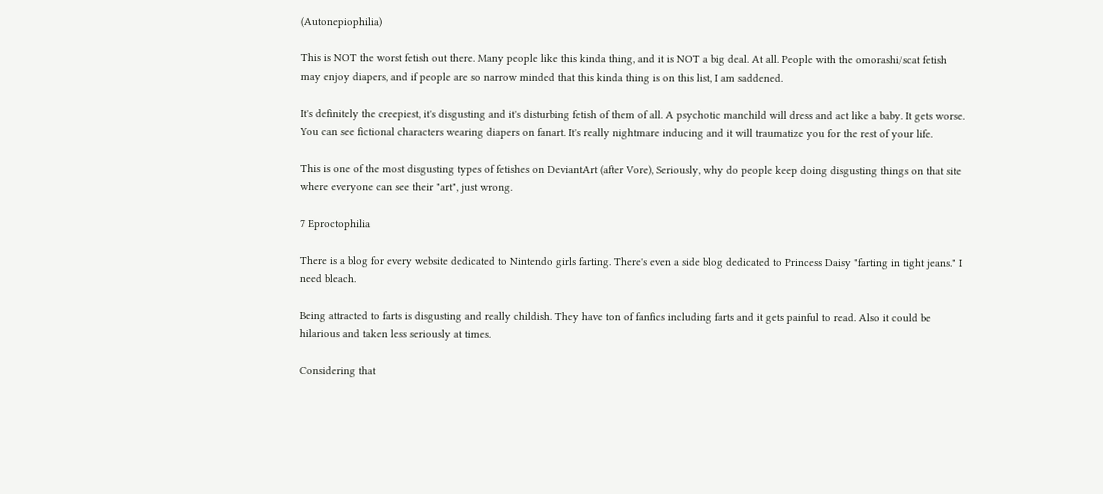(Autonepiophilia)

This is NOT the worst fetish out there. Many people like this kinda thing, and it is NOT a big deal. At all. People with the omorashi/scat fetish may enjoy diapers, and if people are so narrow minded that this kinda thing is on this list, I am saddened.

It's definitely the creepiest, it's disgusting and it's disturbing fetish of them of all. A psychotic manchild will dress and act like a baby. It gets worse. You can see fictional characters wearing diapers on fanart. It's really nightmare inducing and it will traumatize you for the rest of your life.

This is one of the most disgusting types of fetishes on DeviantArt (after Vore), Seriously, why do people keep doing disgusting things on that site where everyone can see their "art", just wrong.

7 Eproctophilia

There is a blog for every website dedicated to Nintendo girls farting. There's even a side blog dedicated to Princess Daisy "farting in tight jeans." I need bleach.

Being attracted to farts is disgusting and really childish. They have ton of fanfics including farts and it gets painful to read. Also it could be hilarious and taken less seriously at times.

Considering that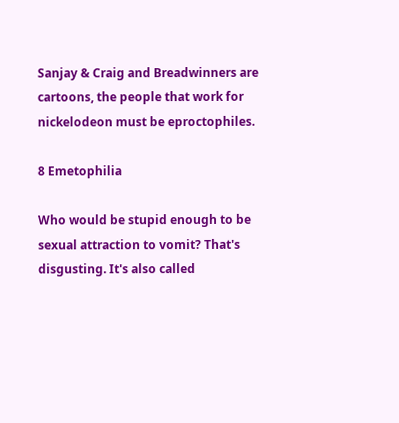Sanjay & Craig and Breadwinners are cartoons, the people that work for nickelodeon must be eproctophiles.

8 Emetophilia

Who would be stupid enough to be sexual attraction to vomit? That's disgusting. It's also called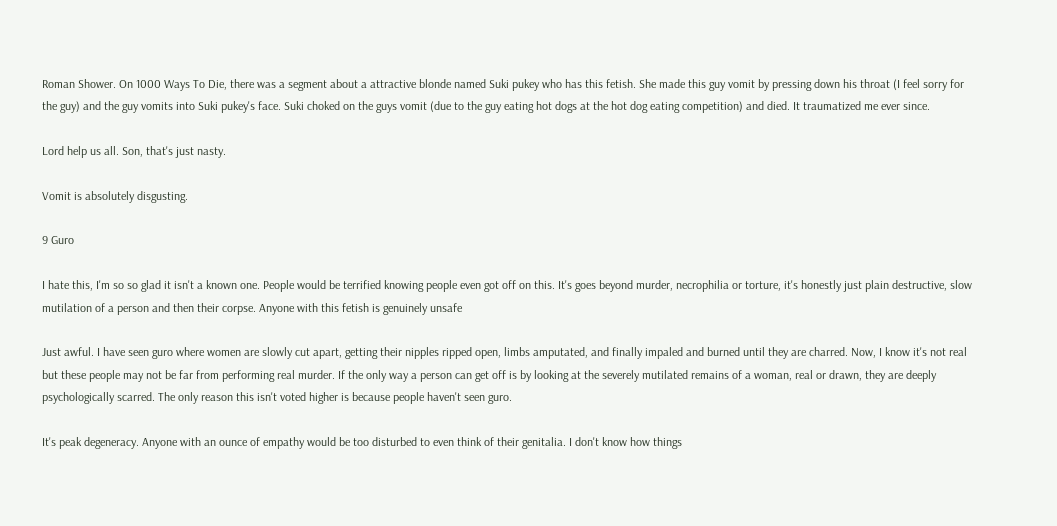Roman Shower. On 1000 Ways To Die, there was a segment about a attractive blonde named Suki pukey who has this fetish. She made this guy vomit by pressing down his throat (I feel sorry for the guy) and the guy vomits into Suki pukey's face. Suki choked on the guys vomit (due to the guy eating hot dogs at the hot dog eating competition) and died. It traumatized me ever since.

Lord help us all. Son, that's just nasty.

Vomit is absolutely disgusting.

9 Guro

I hate this, I'm so so glad it isn't a known one. People would be terrified knowing people even got off on this. It's goes beyond murder, necrophilia or torture, it's honestly just plain destructive, slow mutilation of a person and then their corpse. Anyone with this fetish is genuinely unsafe

Just awful. I have seen guro where women are slowly cut apart, getting their nipples ripped open, limbs amputated, and finally impaled and burned until they are charred. Now, I know it's not real but these people may not be far from performing real murder. If the only way a person can get off is by looking at the severely mutilated remains of a woman, real or drawn, they are deeply psychologically scarred. The only reason this isn't voted higher is because people haven't seen guro.

It's peak degeneracy. Anyone with an ounce of empathy would be too disturbed to even think of their genitalia. I don't know how things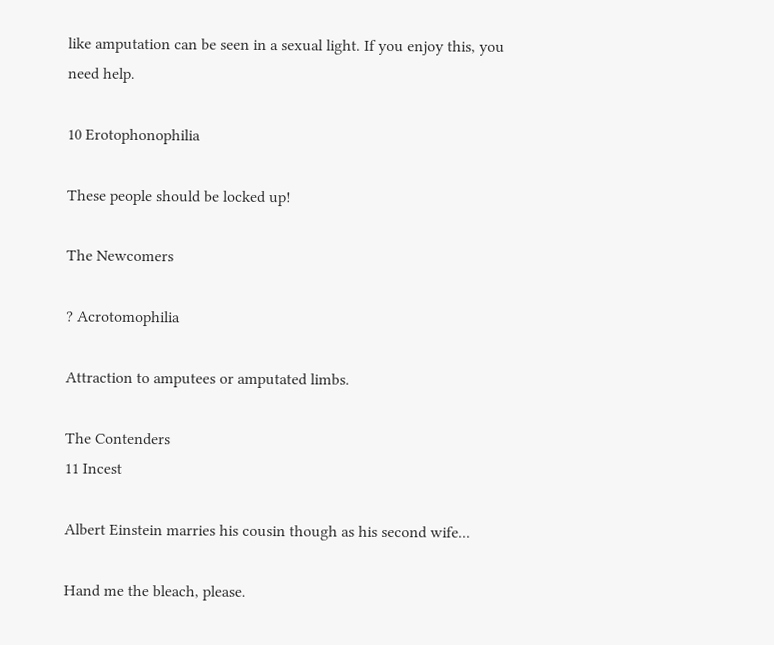like amputation can be seen in a sexual light. If you enjoy this, you need help.

10 Erotophonophilia

These people should be locked up!

The Newcomers

? Acrotomophilia

Attraction to amputees or amputated limbs.

The Contenders
11 Incest

Albert Einstein marries his cousin though as his second wife...

Hand me the bleach, please.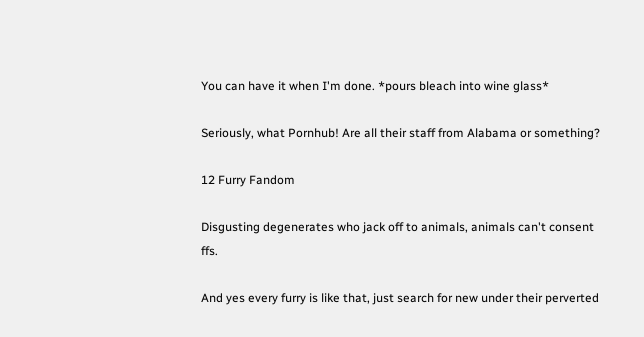You can have it when I'm done. *pours bleach into wine glass*

Seriously, what Pornhub! Are all their staff from Alabama or something?

12 Furry Fandom

Disgusting degenerates who jack off to animals, animals can't consent ffs.

And yes every furry is like that, just search for new under their perverted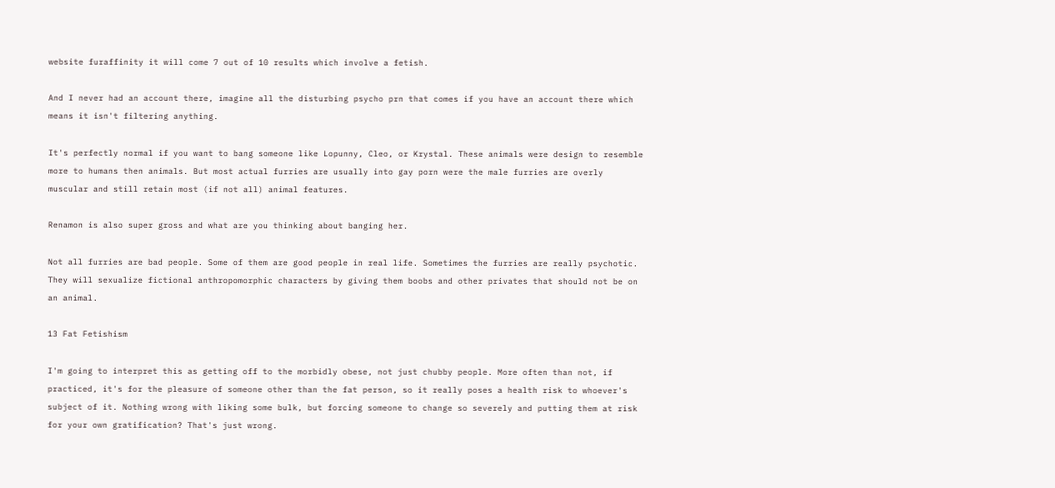website furaffinity it will come 7 out of 10 results which involve a fetish.

And I never had an account there, imagine all the disturbing psycho prn that comes if you have an account there which means it isn't filtering anything.

It's perfectly normal if you want to bang someone like Lopunny, Cleo, or Krystal. These animals were design to resemble more to humans then animals. But most actual furries are usually into gay porn were the male furries are overly muscular and still retain most (if not all) animal features.

Renamon is also super gross and what are you thinking about banging her.

Not all furries are bad people. Some of them are good people in real life. Sometimes the furries are really psychotic. They will sexualize fictional anthropomorphic characters by giving them boobs and other privates that should not be on an animal.

13 Fat Fetishism

I'm going to interpret this as getting off to the morbidly obese, not just chubby people. More often than not, if practiced, it's for the pleasure of someone other than the fat person, so it really poses a health risk to whoever's subject of it. Nothing wrong with liking some bulk, but forcing someone to change so severely and putting them at risk for your own gratification? That's just wrong.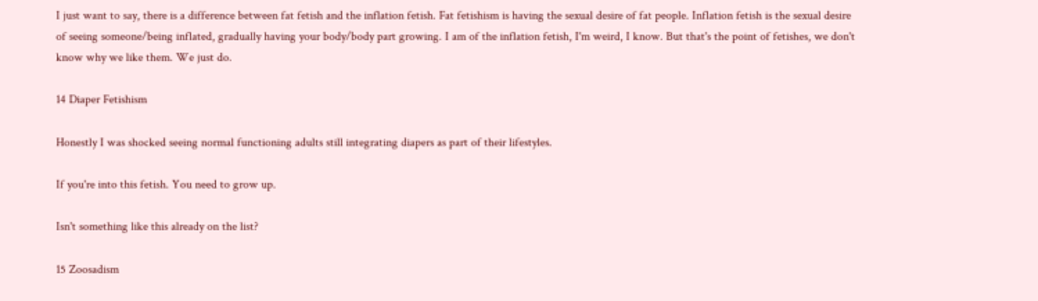I just want to say, there is a difference between fat fetish and the inflation fetish. Fat fetishism is having the sexual desire of fat people. Inflation fetish is the sexual desire of seeing someone/being inflated, gradually having your body/body part growing. I am of the inflation fetish, I'm weird, I know. But that's the point of fetishes, we don't know why we like them. We just do.

14 Diaper Fetishism

Honestly I was shocked seeing normal functioning adults still integrating diapers as part of their lifestyles.

If you're into this fetish. You need to grow up.

Isn't something like this already on the list?

15 Zoosadism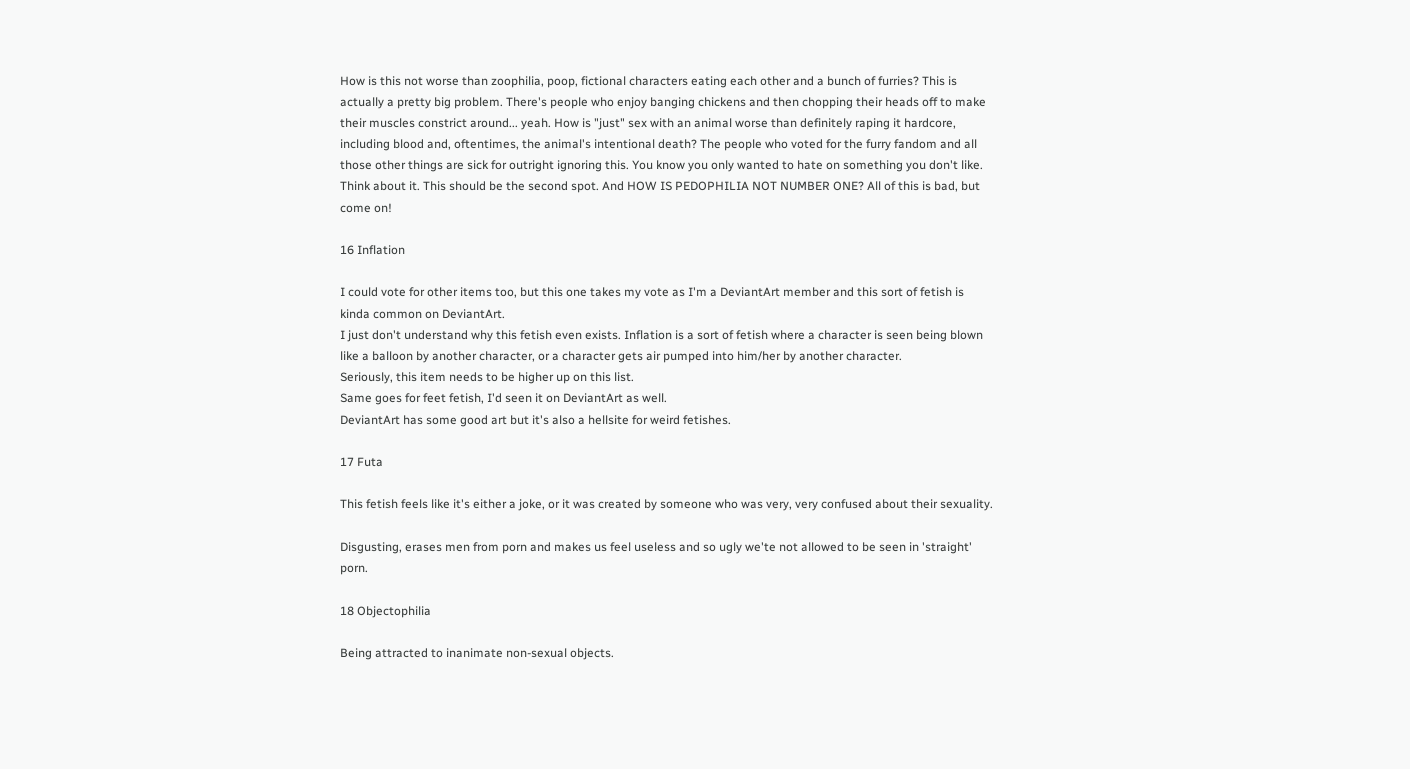How is this not worse than zoophilia, poop, fictional characters eating each other and a bunch of furries? This is actually a pretty big problem. There's people who enjoy banging chickens and then chopping their heads off to make their muscles constrict around... yeah. How is "just" sex with an animal worse than definitely raping it hardcore, including blood and, oftentimes, the animal's intentional death? The people who voted for the furry fandom and all those other things are sick for outright ignoring this. You know you only wanted to hate on something you don't like. Think about it. This should be the second spot. And HOW IS PEDOPHILIA NOT NUMBER ONE? All of this is bad, but come on!

16 Inflation

I could vote for other items too, but this one takes my vote as I'm a DeviantArt member and this sort of fetish is kinda common on DeviantArt.
I just don't understand why this fetish even exists. Inflation is a sort of fetish where a character is seen being blown like a balloon by another character, or a character gets air pumped into him/her by another character.
Seriously, this item needs to be higher up on this list.
Same goes for feet fetish, I'd seen it on DeviantArt as well.
DeviantArt has some good art but it's also a hellsite for weird fetishes.

17 Futa

This fetish feels like it's either a joke, or it was created by someone who was very, very confused about their sexuality.

Disgusting, erases men from porn and makes us feel useless and so ugly we'te not allowed to be seen in 'straight' porn.

18 Objectophilia

Being attracted to inanimate non-sexual objects.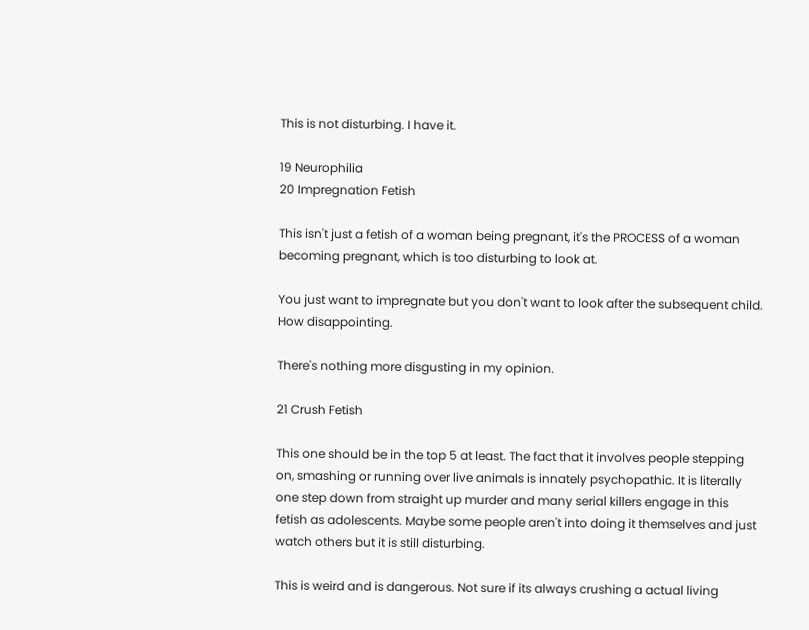This is not disturbing. I have it.

19 Neurophilia
20 Impregnation Fetish

This isn't just a fetish of a woman being pregnant, it's the PROCESS of a woman becoming pregnant, which is too disturbing to look at.

You just want to impregnate but you don't want to look after the subsequent child. How disappointing.

There's nothing more disgusting in my opinion.

21 Crush Fetish

This one should be in the top 5 at least. The fact that it involves people stepping on, smashing or running over live animals is innately psychopathic. It is literally one step down from straight up murder and many serial killers engage in this fetish as adolescents. Maybe some people aren't into doing it themselves and just watch others but it is still disturbing.

This is weird and is dangerous. Not sure if its always crushing a actual living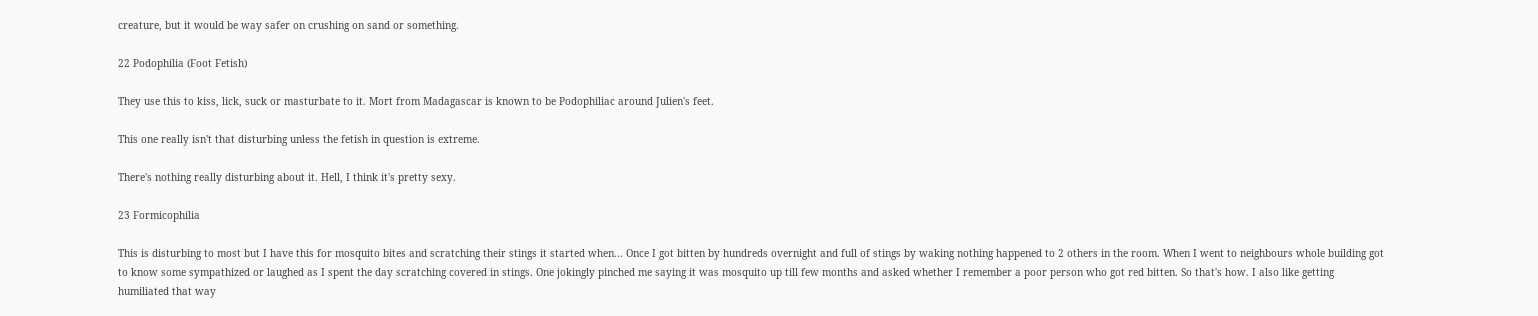creature, but it would be way safer on crushing on sand or something.

22 Podophilia (Foot Fetish)

They use this to kiss, lick, suck or masturbate to it. Mort from Madagascar is known to be Podophiliac around Julien's feet.

This one really isn't that disturbing unless the fetish in question is extreme.

There's nothing really disturbing about it. Hell, I think it's pretty sexy.

23 Formicophilia

This is disturbing to most but I have this for mosquito bites and scratching their stings it started when... Once I got bitten by hundreds overnight and full of stings by waking nothing happened to 2 others in the room. When I went to neighbours whole building got to know some sympathized or laughed as I spent the day scratching covered in stings. One jokingly pinched me saying it was mosquito up till few months and asked whether I remember a poor person who got red bitten. So that's how. I also like getting humiliated that way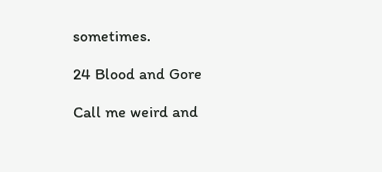sometimes.

24 Blood and Gore

Call me weird and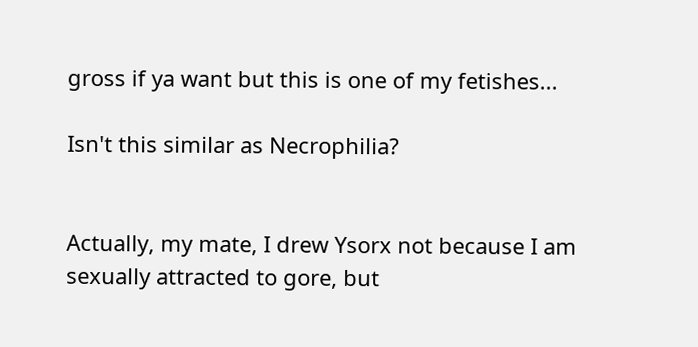gross if ya want but this is one of my fetishes...

Isn't this similar as Necrophilia?


Actually, my mate, I drew Ysorx not because I am sexually attracted to gore, but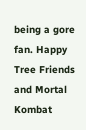being a gore fan. Happy Tree Friends and Mortal Kombat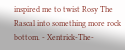inspired me to twist Rosy The Rascal into something more rock bottom. - Xentrick-The-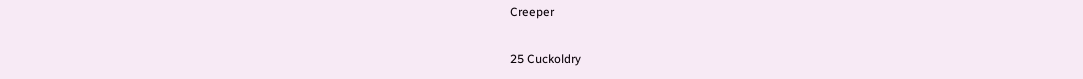Creeper

25 Cuckoldry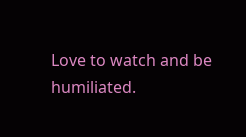Love to watch and be humiliated.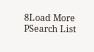8Load More
PSearch List